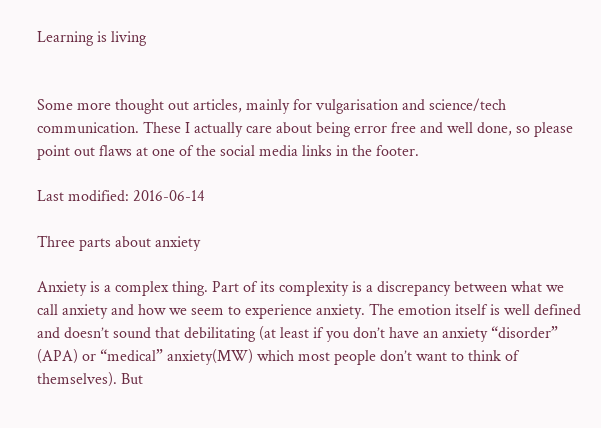Learning is living


Some more thought out articles, mainly for vulgarisation and science/tech communication. These I actually care about being error free and well done, so please point out flaws at one of the social media links in the footer.

Last modified: 2016-06-14

Three parts about anxiety

Anxiety is a complex thing. Part of its complexity is a discrepancy between what we call anxiety and how we seem to experience anxiety. The emotion itself is well defined and doesn’t sound that debilitating (at least if you don’t have an anxiety “disorder” (APA) or “medical” anxiety(MW) which most people don’t want to think of themselves). But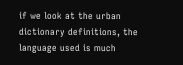if we look at the urban dictionary definitions, the language used is much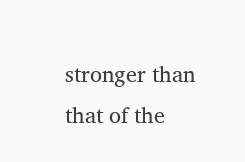stronger than that of the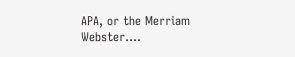APA, or the Merriam Webster....